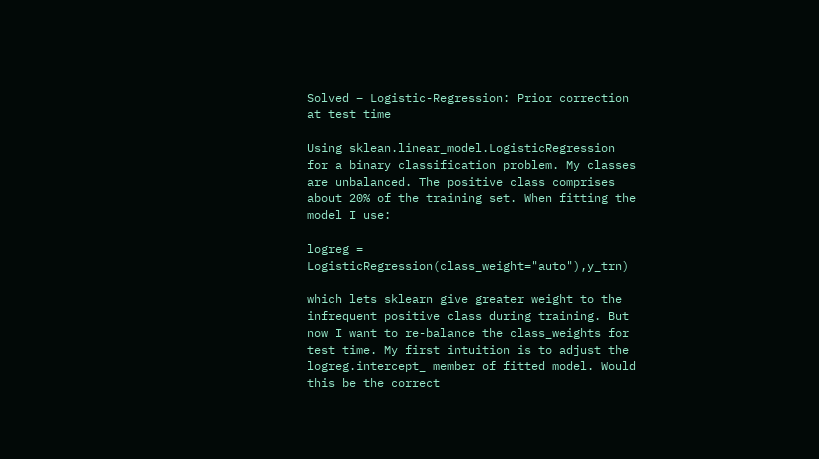Solved – Logistic-Regression: Prior correction at test time

Using sklean.linear_model.LogisticRegression for a binary classification problem. My classes are unbalanced. The positive class comprises about 20% of the training set. When fitting the model I use:

logreg = LogisticRegression(class_weight="auto"),y_trn)

which lets sklearn give greater weight to the infrequent positive class during training. But now I want to re-balance the class_weights for test time. My first intuition is to adjust the logreg.intercept_ member of fitted model. Would this be the correct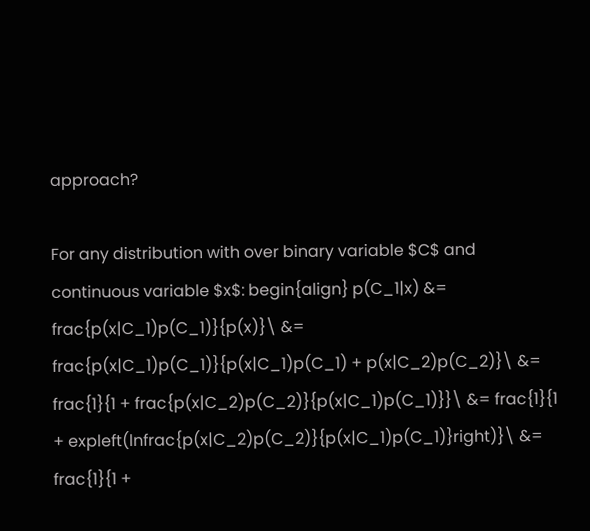approach?

For any distribution with over binary variable $C$ and continuous variable $x$: begin{align} p(C_1|x) &= frac{p(x|C_1)p(C_1)}{p(x)}\ &= frac{p(x|C_1)p(C_1)}{p(x|C_1)p(C_1) + p(x|C_2)p(C_2)}\ &= frac{1}{1 + frac{p(x|C_2)p(C_2)}{p(x|C_1)p(C_1)}}\ &= frac{1}{1 + expleft(lnfrac{p(x|C_2)p(C_2)}{p(x|C_1)p(C_1)}right)}\ &= frac{1}{1 +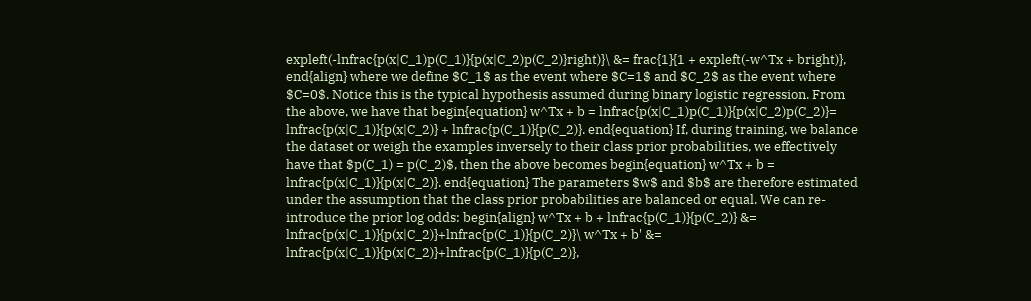expleft(-lnfrac{p(x|C_1)p(C_1)}{p(x|C_2)p(C_2)}right)}\ &= frac{1}{1 + expleft(-w^Tx + bright)}, end{align} where we define $C_1$ as the event where $C=1$ and $C_2$ as the event where $C=0$. Notice this is the typical hypothesis assumed during binary logistic regression. From the above, we have that begin{equation} w^Tx + b = lnfrac{p(x|C_1)p(C_1)}{p(x|C_2)p(C_2)}= lnfrac{p(x|C_1)}{p(x|C_2)} + lnfrac{p(C_1)}{p(C_2)}. end{equation} If, during training, we balance the dataset or weigh the examples inversely to their class prior probabilities, we effectively have that $p(C_1) = p(C_2)$, then the above becomes begin{equation} w^Tx + b = lnfrac{p(x|C_1)}{p(x|C_2)}. end{equation} The parameters $w$ and $b$ are therefore estimated under the assumption that the class prior probabilities are balanced or equal. We can re-introduce the prior log odds: begin{align} w^Tx + b + lnfrac{p(C_1)}{p(C_2)} &= lnfrac{p(x|C_1)}{p(x|C_2)}+lnfrac{p(C_1)}{p(C_2)}\ w^Tx + b' &= lnfrac{p(x|C_1)}{p(x|C_2)}+lnfrac{p(C_1)}{p(C_2)},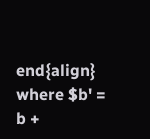end{align} where $b' = b +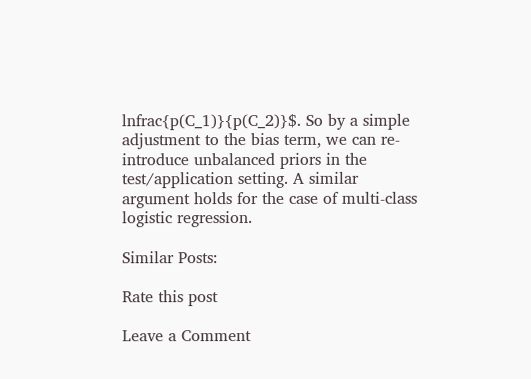lnfrac{p(C_1)}{p(C_2)}$. So by a simple adjustment to the bias term, we can re-introduce unbalanced priors in the test/application setting. A similar argument holds for the case of multi-class logistic regression.

Similar Posts:

Rate this post

Leave a Comment